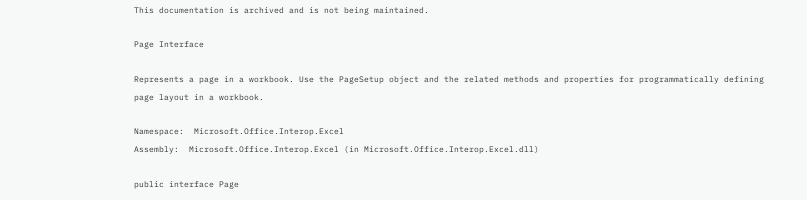This documentation is archived and is not being maintained.

Page Interface

Represents a page in a workbook. Use the PageSetup object and the related methods and properties for programmatically defining page layout in a workbook.

Namespace:  Microsoft.Office.Interop.Excel
Assembly:  Microsoft.Office.Interop.Excel (in Microsoft.Office.Interop.Excel.dll)

public interface Page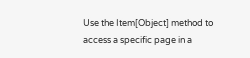Use the Item[Object] method to access a specific page in a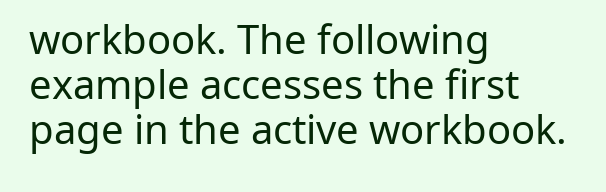workbook. The following example accesses the first page in the active workbook.